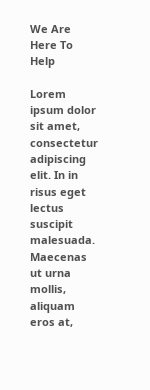We Are Here To Help

Lorem ipsum dolor sit amet, consectetur adipiscing elit. In in risus eget lectus suscipit malesuada. Maecenas ut urna mollis, aliquam eros at,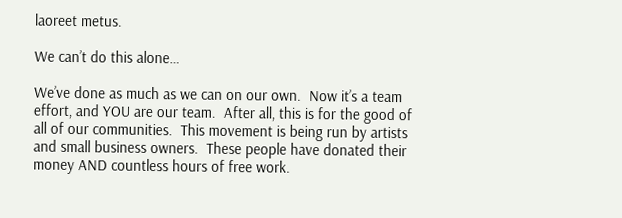laoreet metus.

We can’t do this alone…

We’ve done as much as we can on our own.  Now it’s a team effort, and YOU are our team.  After all, this is for the good of all of our communities.  This movement is being run by artists and small business owners.  These people have donated their money AND countless hours of free work.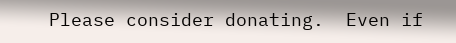Please consider donating.  Even if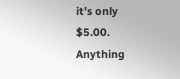it’s only $5.00.  Anything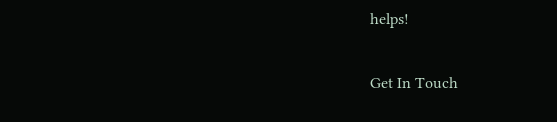helps!

Get In Touch